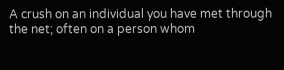A crush on an individual you have met through the net; often on a person whom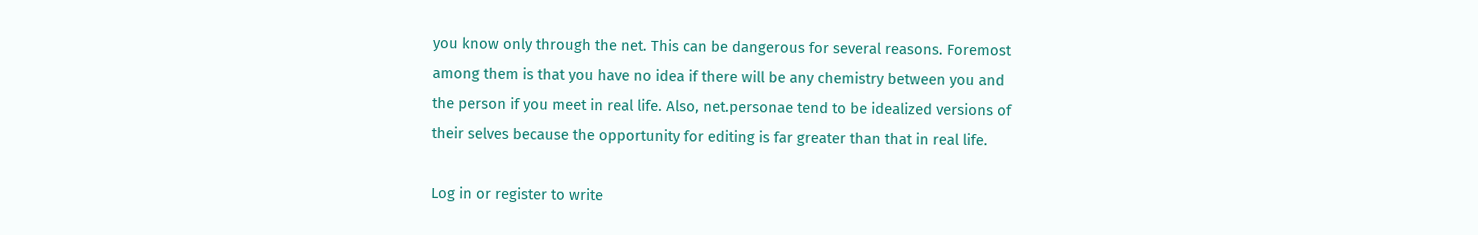you know only through the net. This can be dangerous for several reasons. Foremost among them is that you have no idea if there will be any chemistry between you and the person if you meet in real life. Also, net.personae tend to be idealized versions of their selves because the opportunity for editing is far greater than that in real life.

Log in or register to write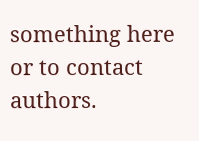something here or to contact authors.